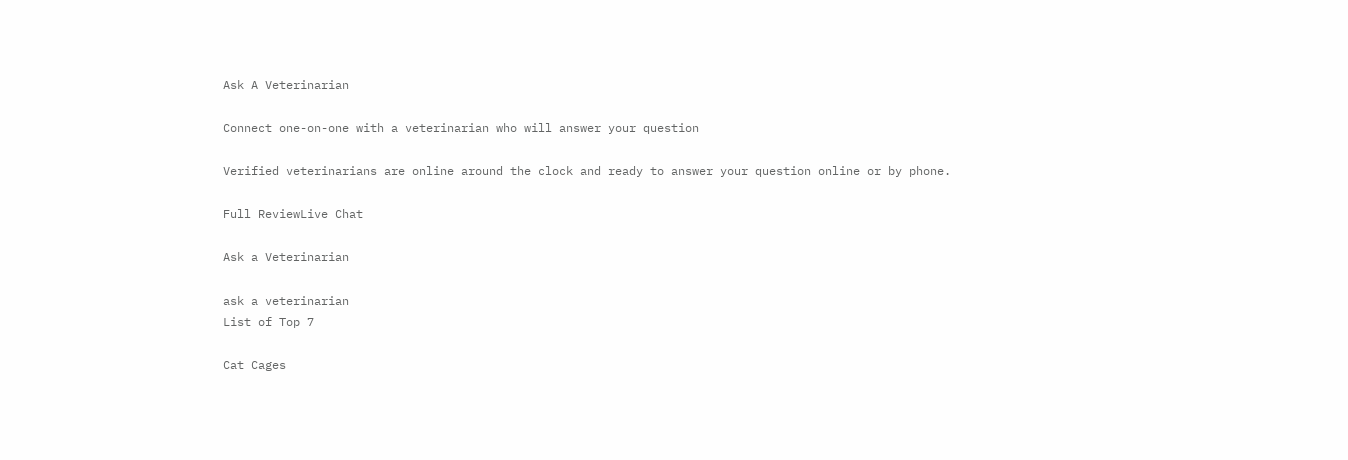Ask A Veterinarian

Connect one-on-one with a veterinarian who will answer your question

Verified veterinarians are online around the clock and ready to answer your question online or by phone.

Full ReviewLive Chat

Ask a Veterinarian

ask a veterinarian
List of Top 7

Cat Cages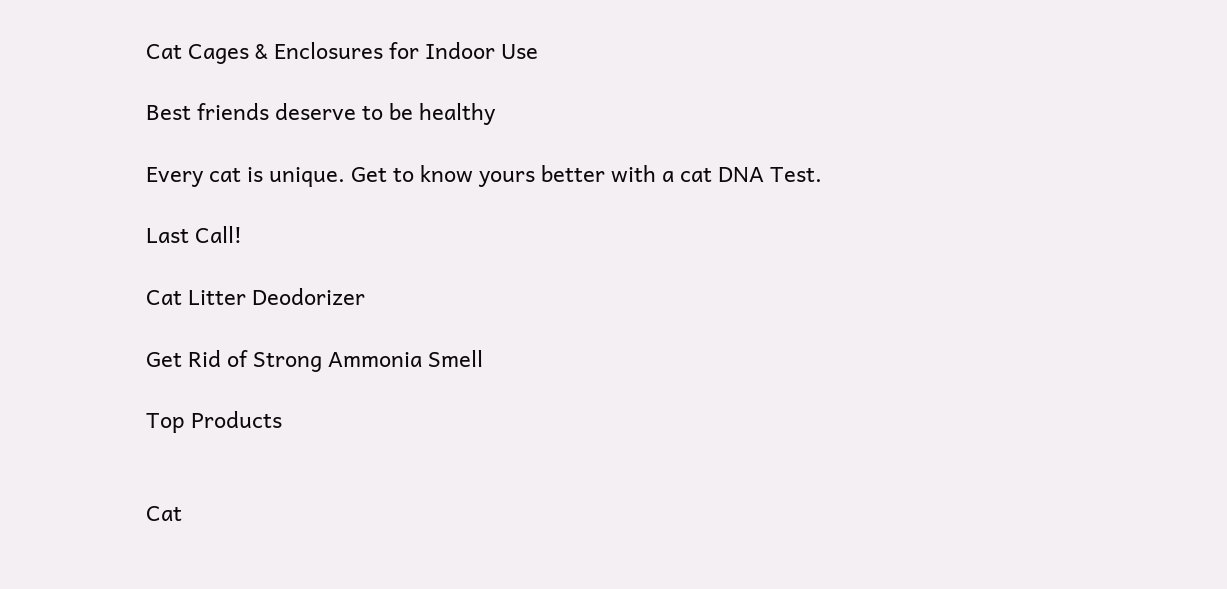Cat Cages & Enclosures for Indoor Use

Best friends deserve to be healthy

Every cat is unique. Get to know yours better with a cat DNA Test.

Last Call!

Cat Litter Deodorizer

Get Rid of Strong Ammonia Smell

Top Products


Cat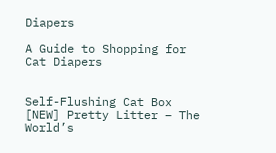Diapers

A Guide to Shopping for Cat Diapers


Self-Flushing Cat Box
[NEW] Pretty Litter – The World’s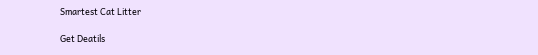Smartest Cat Litter

Get Deatils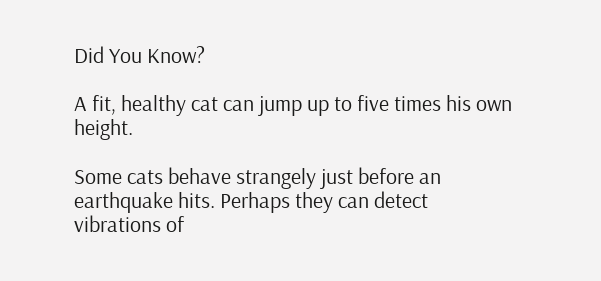Did You Know?

A fit, healthy cat can jump up to five times his own height.

Some cats behave strangely just before an earthquake hits. Perhaps they can detect vibrations of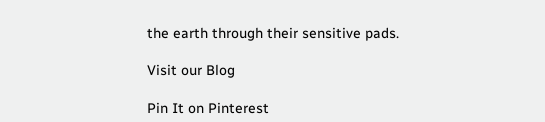the earth through their sensitive pads.

Visit our Blog

Pin It on Pinterest